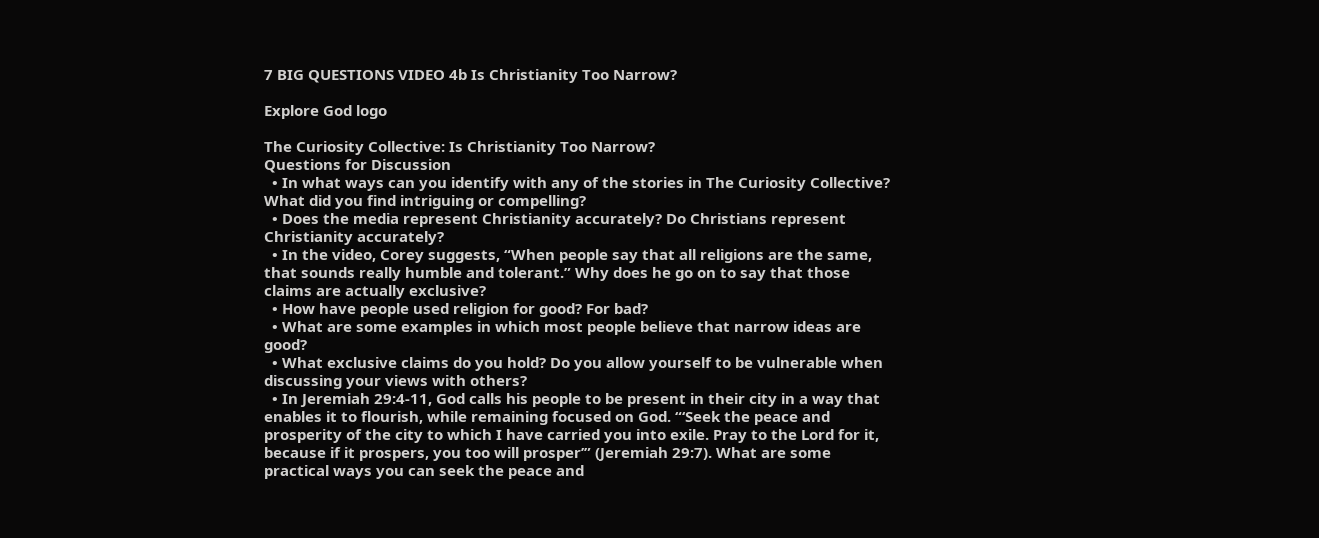7 BIG QUESTIONS VIDEO 4b Is Christianity Too Narrow?

Explore God logo

The Curiosity Collective: Is Christianity Too Narrow?
Questions for Discussion
  • In what ways can you identify with any of the stories in The Curiosity Collective? What did you find intriguing or compelling?
  • Does the media represent Christianity accurately? Do Christians represent Christianity accurately?
  • In the video, Corey suggests, “When people say that all religions are the same, that sounds really humble and tolerant.” Why does he go on to say that those claims are actually exclusive?
  • How have people used religion for good? For bad?
  • What are some examples in which most people believe that narrow ideas are good?
  • What exclusive claims do you hold? Do you allow yourself to be vulnerable when discussing your views with others?
  • In Jeremiah 29:4-11, God calls his people to be present in their city in a way that enables it to flourish, while remaining focused on God. “‘Seek the peace and prosperity of the city to which I have carried you into exile. Pray to the Lord for it, because if it prospers, you too will prosper’” (Jeremiah 29:7). What are some practical ways you can seek the peace and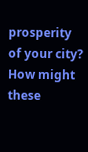prosperity of your city? How might these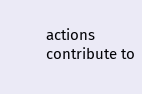actions contribute to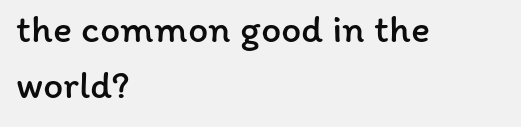the common good in the world?